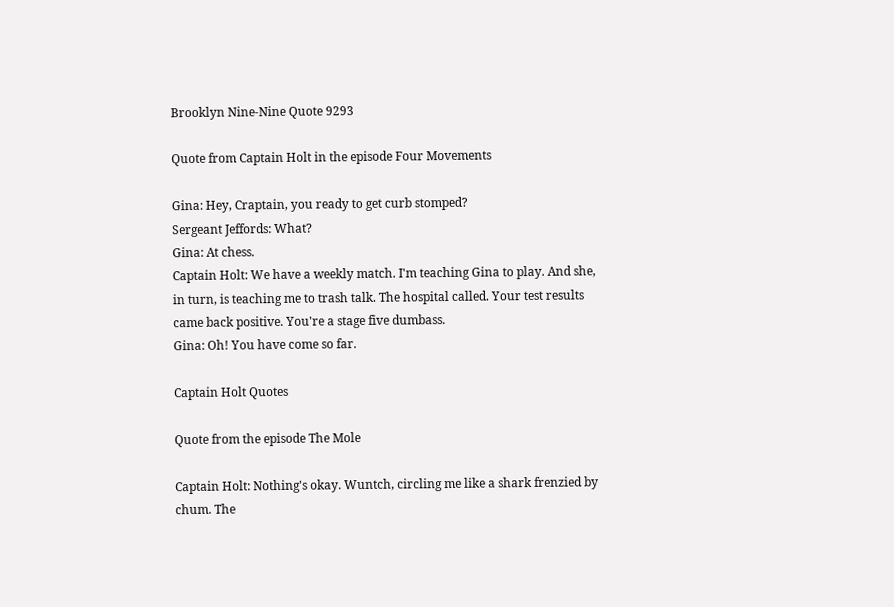Brooklyn Nine-Nine Quote 9293

Quote from Captain Holt in the episode Four Movements

Gina: Hey, Craptain, you ready to get curb stomped?
Sergeant Jeffords: What?
Gina: At chess.
Captain Holt: We have a weekly match. I'm teaching Gina to play. And she, in turn, is teaching me to trash talk. The hospital called. Your test results came back positive. You're a stage five dumbass.
Gina: Oh! You have come so far.

Captain Holt Quotes

Quote from the episode The Mole

Captain Holt: Nothing's okay. Wuntch, circling me like a shark frenzied by chum. The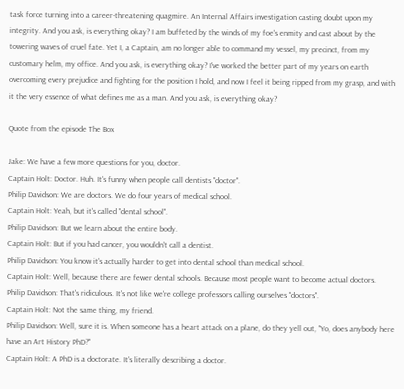task force turning into a career-threatening quagmire. An Internal Affairs investigation casting doubt upon my integrity. And you ask, is everything okay? I am buffeted by the winds of my foe's enmity and cast about by the towering waves of cruel fate. Yet I, a Captain, am no longer able to command my vessel, my precinct, from my customary helm, my office. And you ask, is everything okay? I've worked the better part of my years on earth overcoming every prejudice and fighting for the position I hold, and now I feel it being ripped from my grasp, and with it the very essence of what defines me as a man. And you ask, is everything okay?

Quote from the episode The Box

Jake: We have a few more questions for you, doctor.
Captain Holt: Doctor. Huh. It's funny when people call dentists "doctor".
Philip Davidson: We are doctors. We do four years of medical school.
Captain Holt: Yeah, but it's called "dental school".
Philip Davidson: But we learn about the entire body.
Captain Holt: But if you had cancer, you wouldn't call a dentist.
Philip Davidson: You know it's actually harder to get into dental school than medical school.
Captain Holt: Well, because there are fewer dental schools. Because most people want to become actual doctors.
Philip Davidson: That's ridiculous. It's not like we're college professors calling ourselves "doctors".
Captain Holt: Not the same thing, my friend.
Philip Davidson: Well, sure it is. When someone has a heart attack on a plane, do they yell out, "Yo, does anybody here have an Art History PhD?"
Captain Holt: A PhD is a doctorate. It's literally describing a doctor.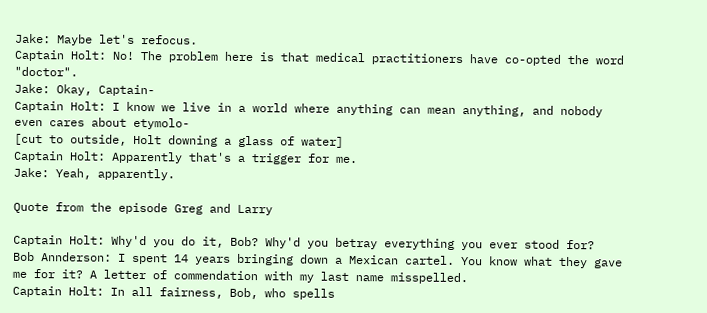Jake: Maybe let's refocus.
Captain Holt: No! The problem here is that medical practitioners have co-opted the word "doctor".
Jake: Okay, Captain-
Captain Holt: I know we live in a world where anything can mean anything, and nobody even cares about etymolo-
[cut to outside, Holt downing a glass of water]
Captain Holt: Apparently that's a trigger for me.
Jake: Yeah, apparently.

Quote from the episode Greg and Larry

Captain Holt: Why'd you do it, Bob? Why'd you betray everything you ever stood for?
Bob Annderson: I spent 14 years bringing down a Mexican cartel. You know what they gave me for it? A letter of commendation with my last name misspelled.
Captain Holt: In all fairness, Bob, who spells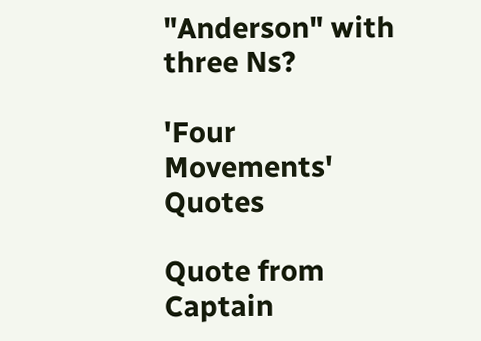"Anderson" with three Ns?

'Four Movements' Quotes

Quote from Captain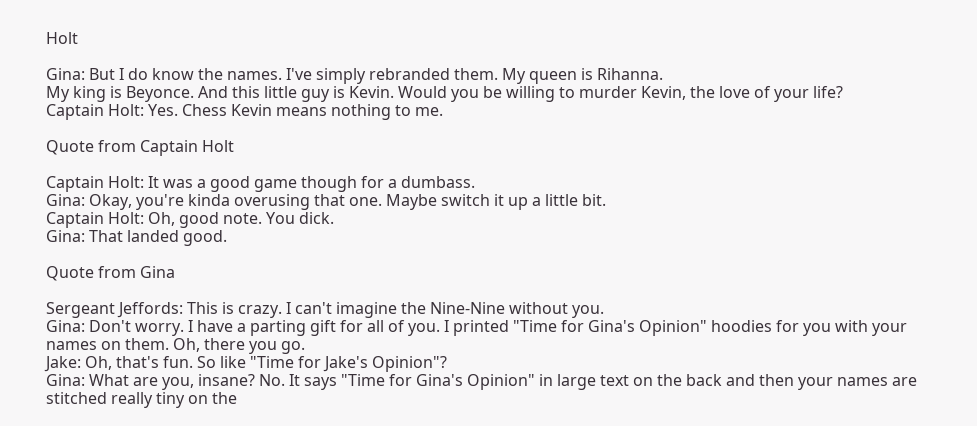Holt

Gina: But I do know the names. I've simply rebranded them. My queen is Rihanna.
My king is Beyonce. And this little guy is Kevin. Would you be willing to murder Kevin, the love of your life?
Captain Holt: Yes. Chess Kevin means nothing to me.

Quote from Captain Holt

Captain Holt: It was a good game though for a dumbass.
Gina: Okay, you're kinda overusing that one. Maybe switch it up a little bit.
Captain Holt: Oh, good note. You dick.
Gina: That landed good.

Quote from Gina

Sergeant Jeffords: This is crazy. I can't imagine the Nine-Nine without you.
Gina: Don't worry. I have a parting gift for all of you. I printed "Time for Gina's Opinion" hoodies for you with your names on them. Oh, there you go.
Jake: Oh, that's fun. So like "Time for Jake's Opinion"?
Gina: What are you, insane? No. It says "Time for Gina's Opinion" in large text on the back and then your names are stitched really tiny on the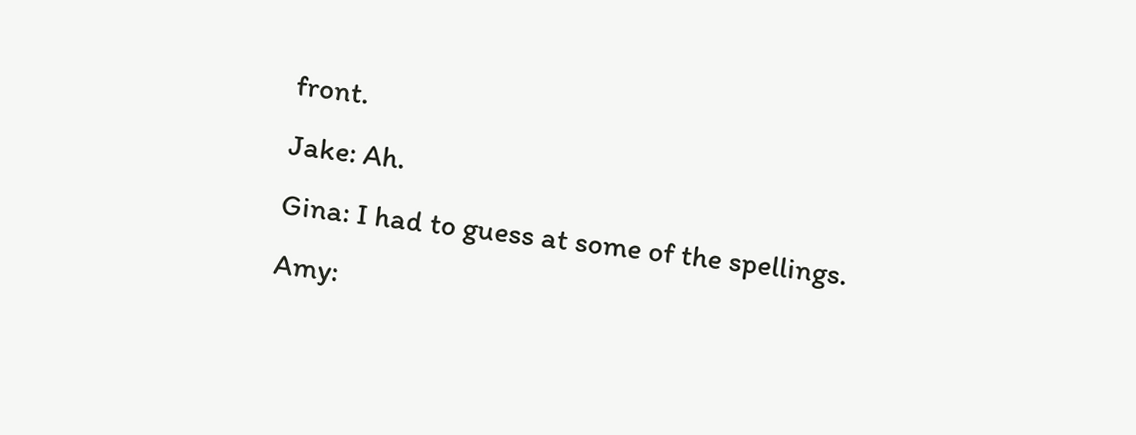front.
Jake: Ah.
Gina: I had to guess at some of the spellings.
Amy: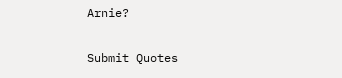Arnie?

Submit Quotes